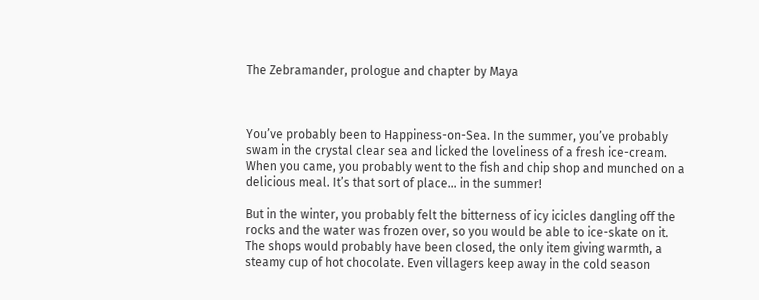The Zebramander, prologue and chapter by Maya



You’ve probably been to Happiness-on-Sea. In the summer, you’ve probably swam in the crystal clear sea and licked the loveliness of a fresh ice-cream. When you came, you probably went to the fish and chip shop and munched on a delicious meal. It’s that sort of place… in the summer!

But in the winter, you probably felt the bitterness of icy icicles dangling off the rocks and the water was frozen over, so you would be able to ice-skate on it. The shops would probably have been closed, the only item giving warmth, a steamy cup of hot chocolate. Even villagers keep away in the cold season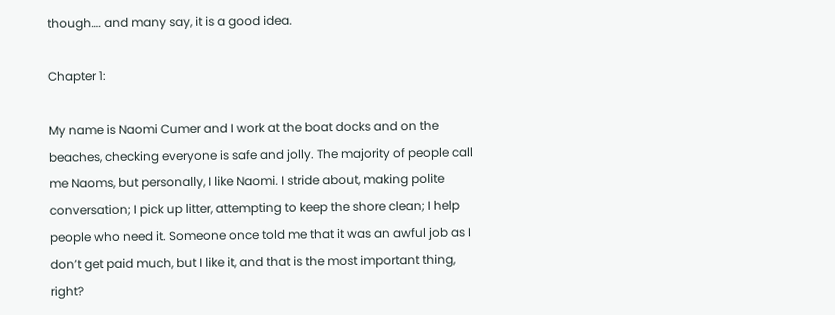though…. and many say, it is a good idea.

Chapter 1:

My name is Naomi Cumer and I work at the boat docks and on the beaches, checking everyone is safe and jolly. The majority of people call me Naoms, but personally, I like Naomi. I stride about, making polite conversation; I pick up litter, attempting to keep the shore clean; I help people who need it. Someone once told me that it was an awful job as I don’t get paid much, but I like it, and that is the most important thing, right?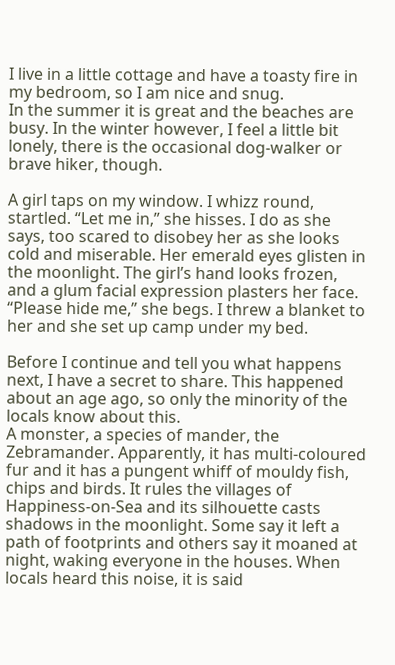I live in a little cottage and have a toasty fire in my bedroom, so I am nice and snug.
In the summer it is great and the beaches are busy. In the winter however, I feel a little bit lonely, there is the occasional dog-walker or brave hiker, though.

A girl taps on my window. I whizz round, startled. “Let me in,” she hisses. I do as she says, too scared to disobey her as she looks cold and miserable. Her emerald eyes glisten in the moonlight. The girl’s hand looks frozen, and a glum facial expression plasters her face. “Please hide me,” she begs. I threw a blanket to her and she set up camp under my bed.

Before I continue and tell you what happens next, I have a secret to share. This happened about an age ago, so only the minority of the locals know about this.
A monster, a species of mander, the Zebramander. Apparently, it has multi-coloured fur and it has a pungent whiff of mouldy fish, chips and birds. It rules the villages of Happiness-on-Sea and its silhouette casts shadows in the moonlight. Some say it left a path of footprints and others say it moaned at night, waking everyone in the houses. When locals heard this noise, it is said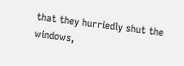that they hurriedly shut the windows,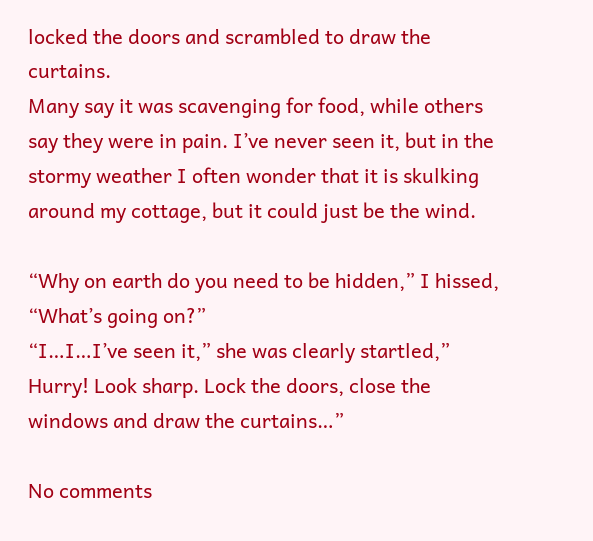locked the doors and scrambled to draw the curtains.
Many say it was scavenging for food, while others say they were in pain. I’ve never seen it, but in the stormy weather I often wonder that it is skulking around my cottage, but it could just be the wind.

“Why on earth do you need to be hidden,” I hissed, “What’s going on?”
“I…I…I’ve seen it,” she was clearly startled,” Hurry! Look sharp. Lock the doors, close the windows and draw the curtains…”

No comments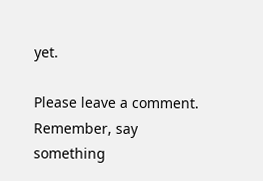yet.

Please leave a comment. Remember, say something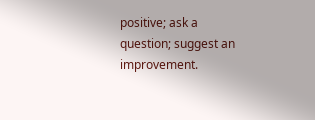positive; ask a question; suggest an improvement.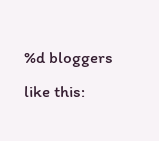%d bloggers like this: